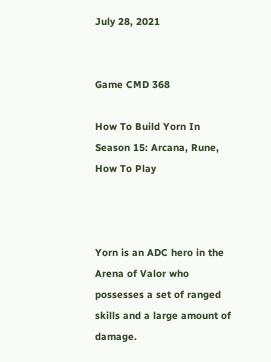July 28, 2021


Game CMD 368

How To Build Yorn In Season 15: Arcana, Rune, How To Play



Yorn is an ADC hero in the Arena of Valor who possesses a set of ranged skills and a large amount of damage.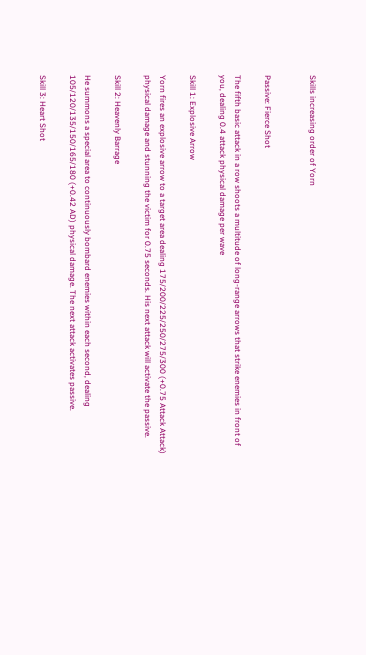Skills increasing order of Yorn


Passive: Fierce Shot

The fifth basic attack in a row shoots a multitude of long-range arrows that strike enemies in front of you, dealing 0.4 attack physical damage per wave

Skill 1: Explosive Arrow

Yorn fires an explosive arrow to a target area dealing 175/200/225/250/275/300 (+0.75 Attack Attack) physical damage and stunning the victim for 0.75 seconds. His next attack will activate the passive.

Skill 2: Heavenly Barrage

He summons a special area to continuously bombard enemies within each second, dealing 105/120/135/150/165/180 (+0.42 AD) physical damage. The next attack activates passive.

Skill 3: Heart Shot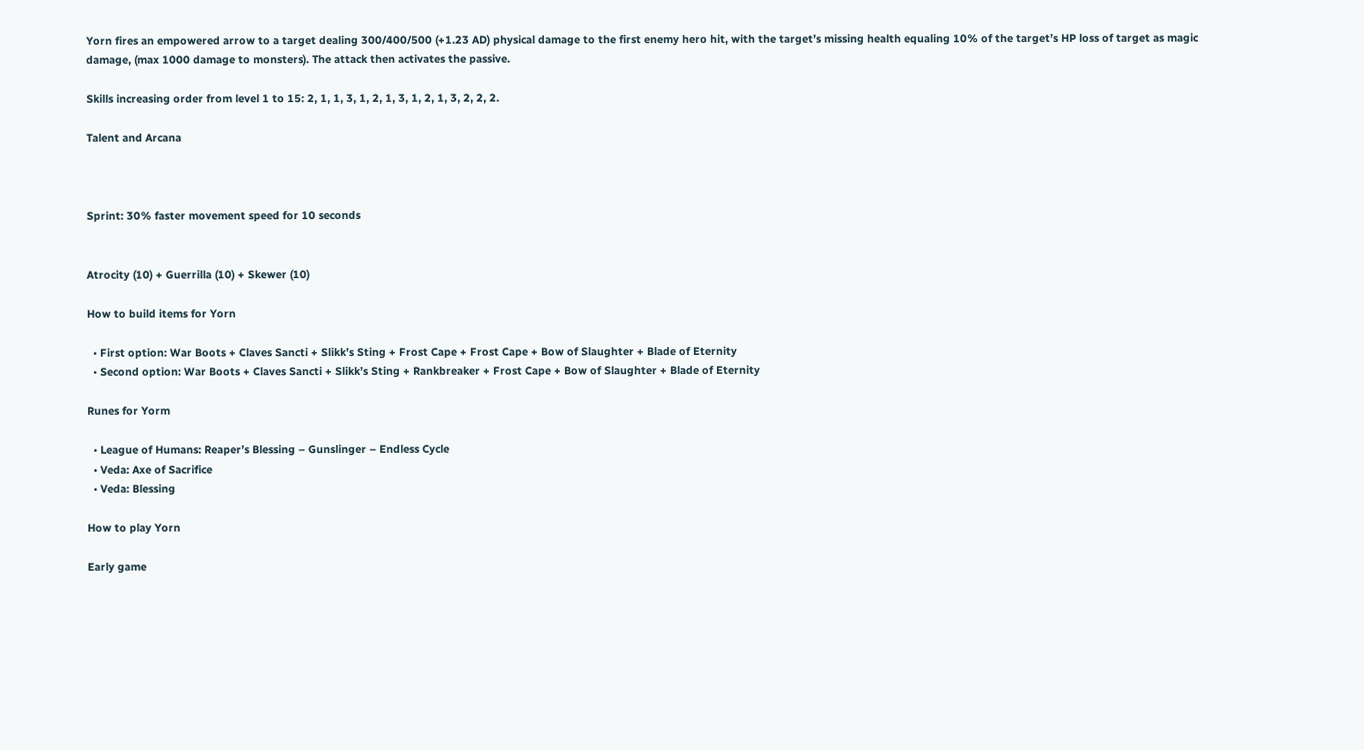Yorn fires an empowered arrow to a target dealing 300/400/500 (+1.23 AD) physical damage to the first enemy hero hit, with the target’s missing health equaling 10% of the target’s HP loss of target as magic damage, (max 1000 damage to monsters). The attack then activates the passive.

Skills increasing order from level 1 to 15: 2, 1, 1, 3, 1, 2, 1, 3, 1, 2, 1, 3, 2, 2, 2.

Talent and Arcana



Sprint: 30% faster movement speed for 10 seconds


Atrocity (10) + Guerrilla (10) + Skewer (10)

How to build items for Yorn

  • First option: War Boots + Claves Sancti + Slikk’s Sting + Frost Cape + Frost Cape + Bow of Slaughter + Blade of Eternity
  • Second option: War Boots + Claves Sancti + Slikk’s Sting + Rankbreaker + Frost Cape + Bow of Slaughter + Blade of Eternity

Runes for Yorm

  • League of Humans: Reaper’s Blessing – Gunslinger – Endless Cycle
  • Veda: Axe of Sacrifice
  • Veda: Blessing

How to play Yorn

Early game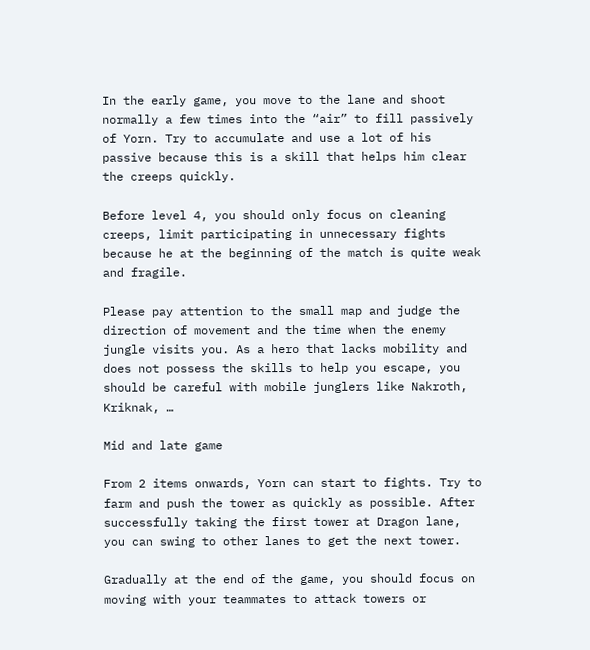In the early game, you move to the lane and shoot normally a few times into the “air” to fill passively of Yorn. Try to accumulate and use a lot of his passive because this is a skill that helps him clear the creeps quickly.

Before level 4, you should only focus on cleaning creeps, limit participating in unnecessary fights because he at the beginning of the match is quite weak and fragile.

Please pay attention to the small map and judge the direction of movement and the time when the enemy jungle visits you. As a hero that lacks mobility and does not possess the skills to help you escape, you should be careful with mobile junglers like Nakroth, Kriknak, …

Mid and late game

From 2 items onwards, Yorn can start to fights. Try to farm and push the tower as quickly as possible. After successfully taking the first tower at Dragon lane, you can swing to other lanes to get the next tower.

Gradually at the end of the game, you should focus on moving with your teammates to attack towers or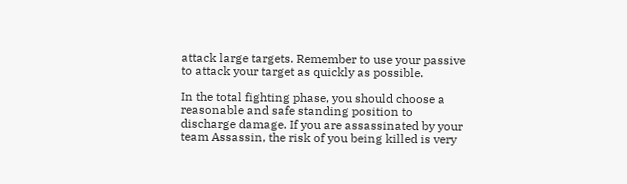attack large targets. Remember to use your passive to attack your target as quickly as possible.

In the total fighting phase, you should choose a reasonable and safe standing position to discharge damage. If you are assassinated by your team Assassin, the risk of you being killed is very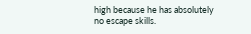high because he has absolutely no escape skills.